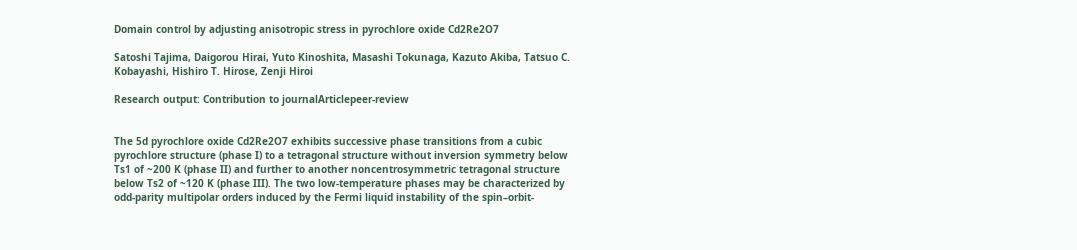Domain control by adjusting anisotropic stress in pyrochlore oxide Cd2Re2O7

Satoshi Tajima, Daigorou Hirai, Yuto Kinoshita, Masashi Tokunaga, Kazuto Akiba, Tatsuo C. Kobayashi, Hishiro T. Hirose, Zenji Hiroi

Research output: Contribution to journalArticlepeer-review


The 5d pyrochlore oxide Cd2Re2O7 exhibits successive phase transitions from a cubic pyrochlore structure (phase I) to a tetragonal structure without inversion symmetry below Ts1 of ~200 K (phase II) and further to another noncentrosymmetric tetragonal structure below Ts2 of ~120 K (phase III). The two low-temperature phases may be characterized by odd-parity multipolar orders induced by the Fermi liquid instability of the spin–orbit-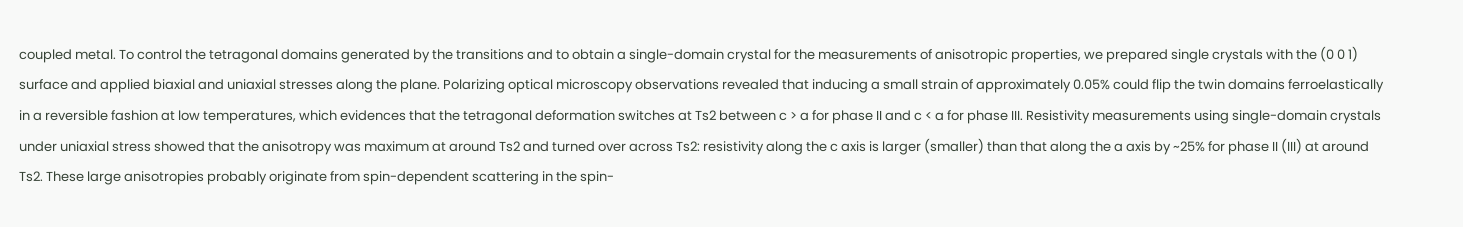coupled metal. To control the tetragonal domains generated by the transitions and to obtain a single-domain crystal for the measurements of anisotropic properties, we prepared single crystals with the (0 0 1) surface and applied biaxial and uniaxial stresses along the plane. Polarizing optical microscopy observations revealed that inducing a small strain of approximately 0.05% could flip the twin domains ferroelastically in a reversible fashion at low temperatures, which evidences that the tetragonal deformation switches at Ts2 between c > a for phase II and c < a for phase III. Resistivity measurements using single-domain crystals under uniaxial stress showed that the anisotropy was maximum at around Ts2 and turned over across Ts2: resistivity along the c axis is larger (smaller) than that along the a axis by ~25% for phase II (III) at around Ts2. These large anisotropies probably originate from spin-dependent scattering in the spin-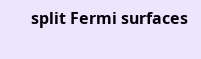split Fermi surfaces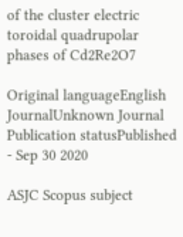of the cluster electric toroidal quadrupolar phases of Cd2Re2O7

Original languageEnglish
JournalUnknown Journal
Publication statusPublished - Sep 30 2020

ASJC Scopus subject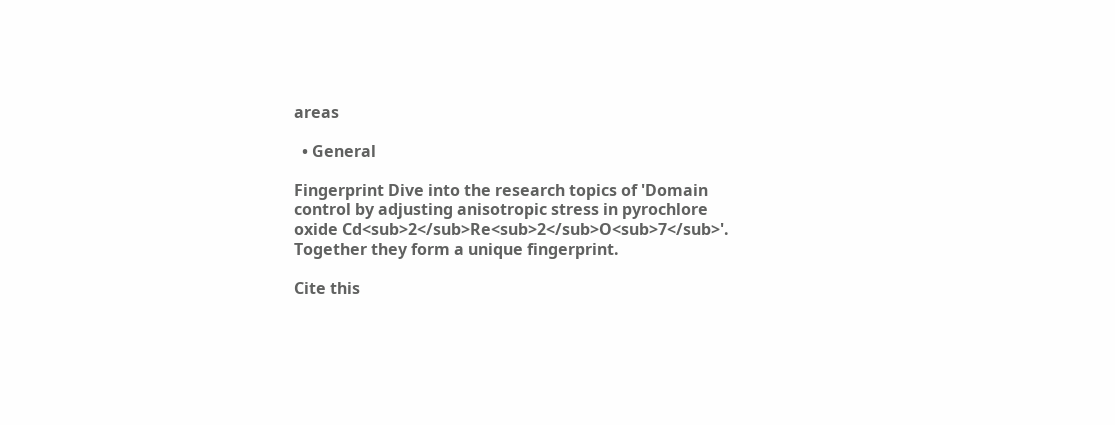areas

  • General

Fingerprint Dive into the research topics of 'Domain control by adjusting anisotropic stress in pyrochlore oxide Cd<sub>2</sub>Re<sub>2</sub>O<sub>7</sub>'. Together they form a unique fingerprint.

Cite this